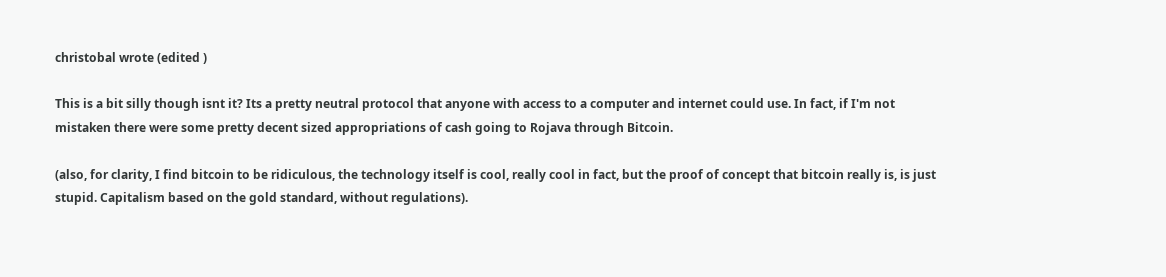christobal wrote (edited )

This is a bit silly though isnt it? Its a pretty neutral protocol that anyone with access to a computer and internet could use. In fact, if I'm not mistaken there were some pretty decent sized appropriations of cash going to Rojava through Bitcoin.

(also, for clarity, I find bitcoin to be ridiculous, the technology itself is cool, really cool in fact, but the proof of concept that bitcoin really is, is just stupid. Capitalism based on the gold standard, without regulations).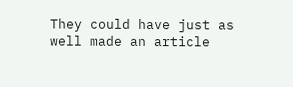They could have just as well made an article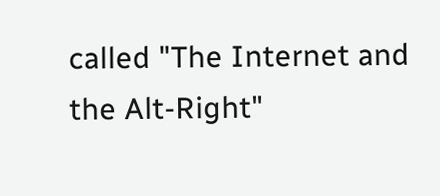called "The Internet and the Alt-Right"